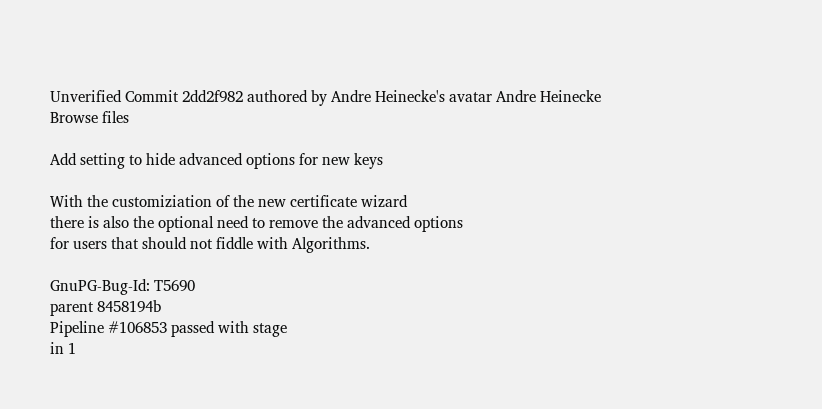Unverified Commit 2dd2f982 authored by Andre Heinecke's avatar Andre Heinecke
Browse files

Add setting to hide advanced options for new keys

With the customiziation of the new certificate wizard
there is also the optional need to remove the advanced options
for users that should not fiddle with Algorithms.

GnuPG-Bug-Id: T5690
parent 8458194b
Pipeline #106853 passed with stage
in 1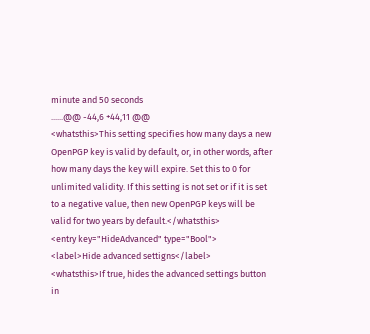minute and 50 seconds
......@@ -44,6 +44,11 @@
<whatsthis>This setting specifies how many days a new OpenPGP key is valid by default, or, in other words, after how many days the key will expire. Set this to 0 for unlimited validity. If this setting is not set or if it is set to a negative value, then new OpenPGP keys will be valid for two years by default.</whatsthis>
<entry key="HideAdvanced" type="Bool">
<label>Hide advanced settigns</label>
<whatsthis>If true, hides the advanced settings button in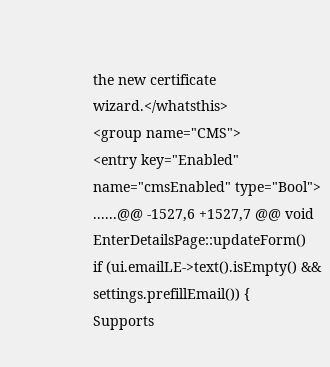the new certificate wizard.</whatsthis>
<group name="CMS">
<entry key="Enabled" name="cmsEnabled" type="Bool">
......@@ -1527,6 +1527,7 @@ void EnterDetailsPage::updateForm()
if (ui.emailLE->text().isEmpty() && settings.prefillEmail()) {
Supports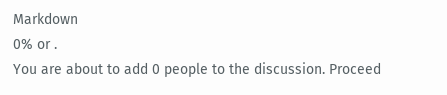Markdown
0% or .
You are about to add 0 people to the discussion. Proceed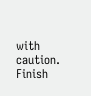with caution.
Finish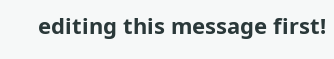editing this message first!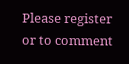Please register or to comment